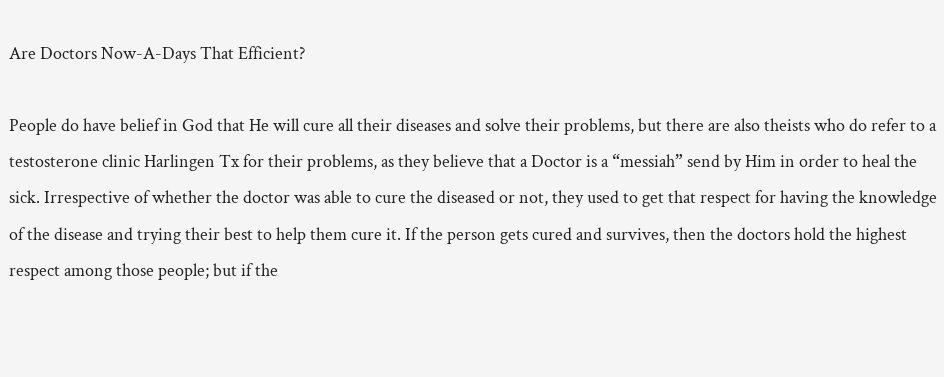Are Doctors Now-A-Days That Efficient?

People do have belief in God that He will cure all their diseases and solve their problems, but there are also theists who do refer to a testosterone clinic Harlingen Tx for their problems, as they believe that a Doctor is a “messiah” send by Him in order to heal the sick. Irrespective of whether the doctor was able to cure the diseased or not, they used to get that respect for having the knowledge of the disease and trying their best to help them cure it. If the person gets cured and survives, then the doctors hold the highest respect among those people; but if the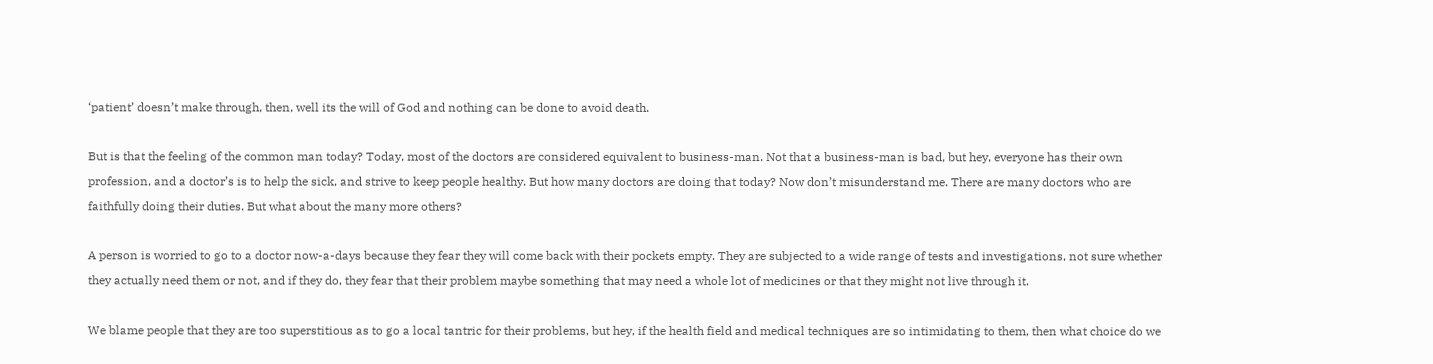‘patient’ doesn’t make through, then, well its the will of God and nothing can be done to avoid death.

But is that the feeling of the common man today? Today, most of the doctors are considered equivalent to business-man. Not that a business-man is bad, but hey, everyone has their own profession, and a doctor’s is to help the sick, and strive to keep people healthy. But how many doctors are doing that today? Now don’t misunderstand me. There are many doctors who are faithfully doing their duties. But what about the many more others?

A person is worried to go to a doctor now-a-days because they fear they will come back with their pockets empty. They are subjected to a wide range of tests and investigations, not sure whether they actually need them or not, and if they do, they fear that their problem maybe something that may need a whole lot of medicines or that they might not live through it.

We blame people that they are too superstitious as to go a local tantric for their problems, but hey, if the health field and medical techniques are so intimidating to them, then what choice do we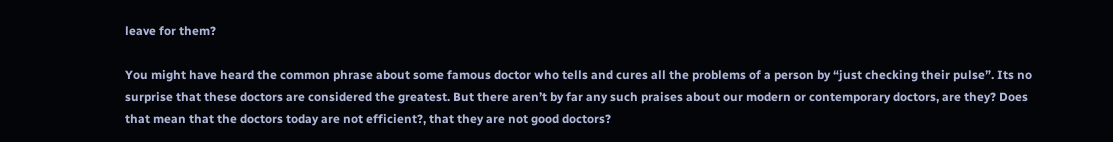leave for them?

You might have heard the common phrase about some famous doctor who tells and cures all the problems of a person by “just checking their pulse”. Its no surprise that these doctors are considered the greatest. But there aren’t by far any such praises about our modern or contemporary doctors, are they? Does that mean that the doctors today are not efficient?, that they are not good doctors?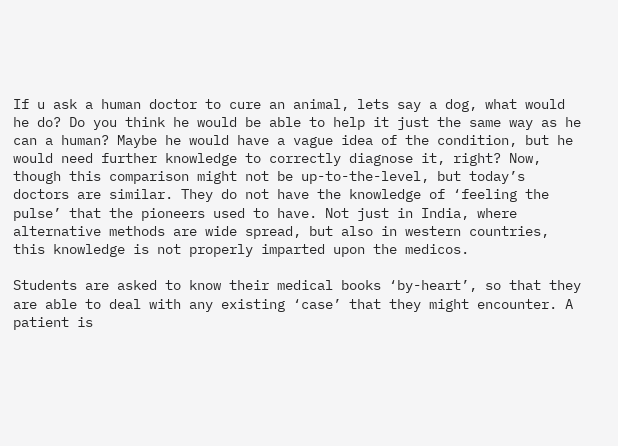If u ask a human doctor to cure an animal, lets say a dog, what would he do? Do you think he would be able to help it just the same way as he can a human? Maybe he would have a vague idea of the condition, but he would need further knowledge to correctly diagnose it, right? Now, though this comparison might not be up-to-the-level, but today’s doctors are similar. They do not have the knowledge of ‘feeling the pulse’ that the pioneers used to have. Not just in India, where alternative methods are wide spread, but also in western countries, this knowledge is not properly imparted upon the medicos.

Students are asked to know their medical books ‘by-heart’, so that they are able to deal with any existing ‘case’ that they might encounter. A patient is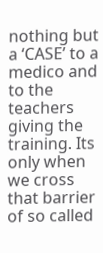nothing but a ‘CASE’ to a medico and to the teachers giving the training. Its only when we cross that barrier of so called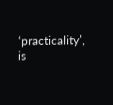‘practicality’, is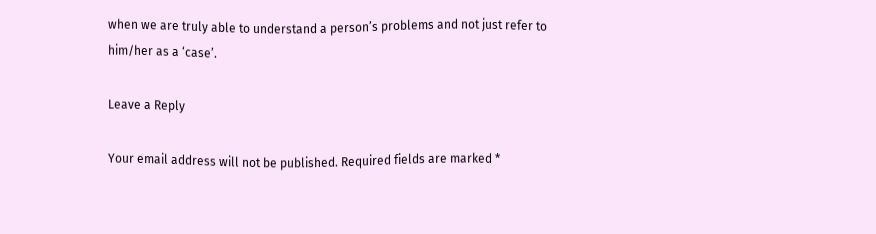when we are truly able to understand a person’s problems and not just refer to him/her as a ‘case’.

Leave a Reply

Your email address will not be published. Required fields are marked *